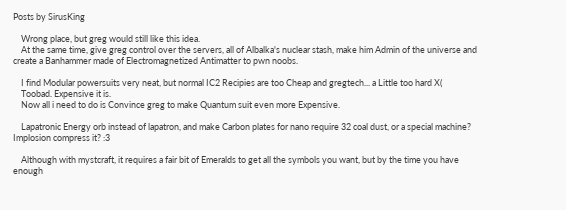Posts by SirusKing

    Wrong place, but greg would still like this idea.
    At the same time, give greg control over the servers, all of Albalka's nuclear stash, make him Admin of the universe and create a Banhammer made of Electromagnetized Antimatter to pwn noobs.

    I find Modular powersuits very neat, but normal IC2 Recipies are too Cheap and gregtech... a Little too hard X(
    Toobad. Expensive it is.
    Now all i need to do is Convince greg to make Quantum suit even more Expensive.

    Lapatronic Energy orb instead of lapatron, and make Carbon plates for nano require 32 coal dust, or a special machine? Implosion compress it? :3

    Although with mystcraft, it requires a fair bit of Emeralds to get all the symbols you want, but by the time you have enough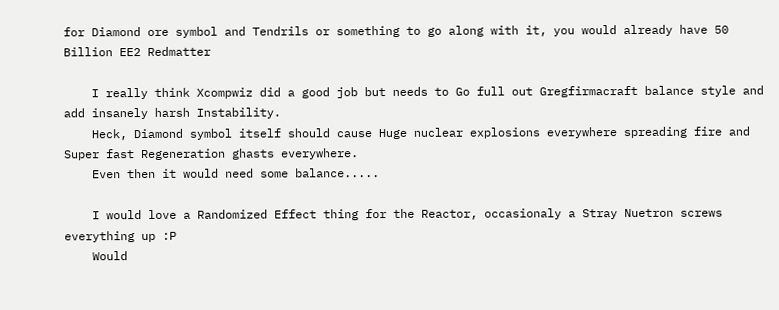for Diamond ore symbol and Tendrils or something to go along with it, you would already have 50 Billion EE2 Redmatter

    I really think Xcompwiz did a good job but needs to Go full out Gregfirmacraft balance style and add insanely harsh Instability.
    Heck, Diamond symbol itself should cause Huge nuclear explosions everywhere spreading fire and Super fast Regeneration ghasts everywhere.
    Even then it would need some balance.....

    I would love a Randomized Effect thing for the Reactor, occasionaly a Stray Nuetron screws everything up :P
    Would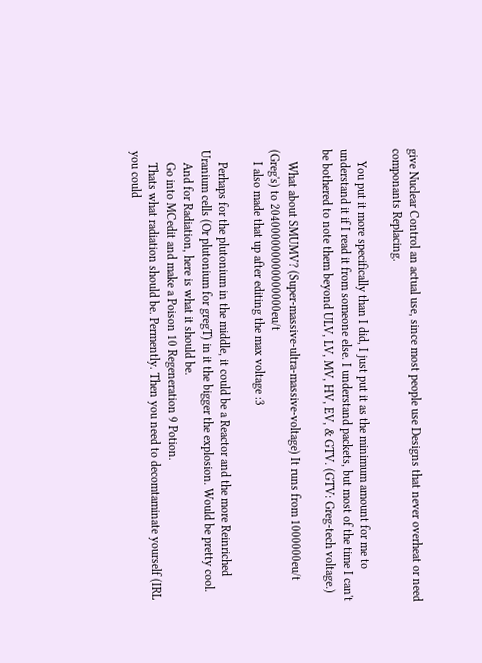give Nuclear Control an actual use, since most people use Designs that never overheat or need componants Replacing.

    You put it more specifically than I did, I just put it as the minimum amount for me to understand it if I read it from someone else. I understand packets, but most of the time I can't be bothered to note them beyond ULV, LV, MV, HV, EV, & GTV. (GTV: Greg-tech voltage.)

    What about SMUMV? (Super-massive-ultra-massive-voltage) It runs from 1000000eu/t (Greg's) to 204000000000000000eu/t
    I also made that up after editing the max voltage :3

    Perhaps for the plutonium in the middle, it could be a Reactor and the more Reinriched Uranium cells (Or plutonium for gregT) in it the bigger the explosion. Would be pretty cool.
    And for Radiation, here is what it should be.
    Go into MCedit and make a Poison 10 Regeneration 9 Potion.
    Thats what radiation should be. Permently. Then you need to decomtaminate yourself (IRL you could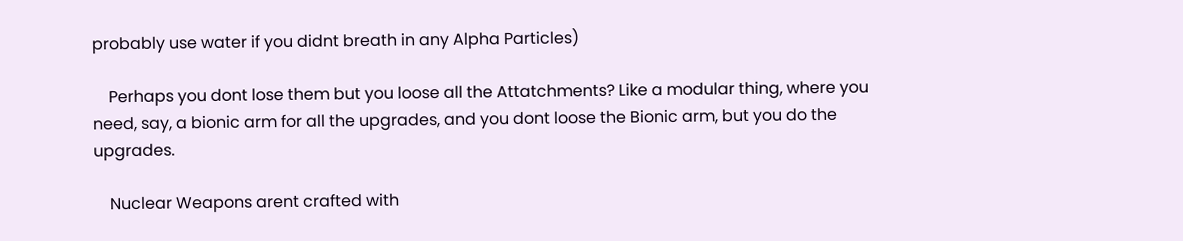probably use water if you didnt breath in any Alpha Particles)

    Perhaps you dont lose them but you loose all the Attatchments? Like a modular thing, where you need, say, a bionic arm for all the upgrades, and you dont loose the Bionic arm, but you do the upgrades.

    Nuclear Weapons arent crafted with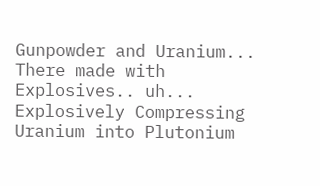Gunpowder and Uranium... There made with Explosives.. uh... Explosively Compressing Uranium into Plutonium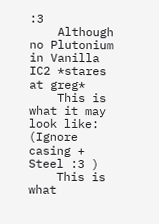:3
    Although no Plutonium in Vanilla IC2 *stares at greg*
    This is what it may look like: (Ignore casing + Steel :3 )
    This is what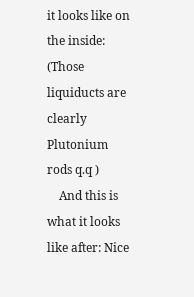it looks like on the inside: (Those liquiducts are clearly Plutonium rods q.q )
    And this is what it looks like after: Nice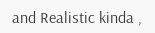and Realistic kinda ,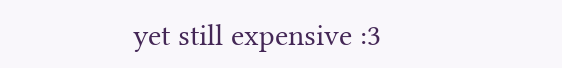yet still expensive :3